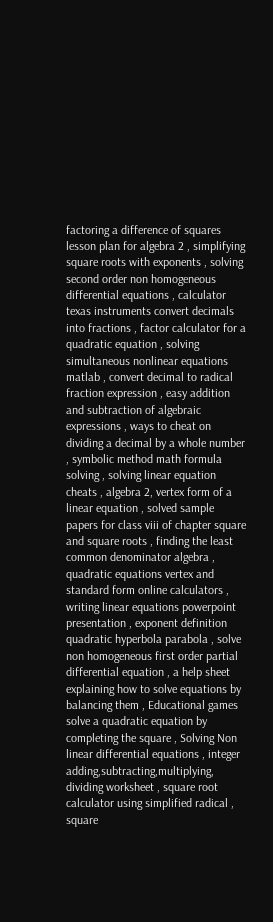factoring a difference of squares lesson plan for algebra 2 , simplifying square roots with exponents , solving second order non homogeneous differential equations , calculator texas instruments convert decimals into fractions , factor calculator for a quadratic equation , solving simultaneous nonlinear equations matlab , convert decimal to radical fraction expression , easy addition and subtraction of algebraic expressions , ways to cheat on dividing a decimal by a whole number , symbolic method math formula solving , solving linear equation cheats , algebra 2, vertex form of a linear equation , solved sample papers for class viii of chapter square and square roots , finding the least common denominator algebra , quadratic equations vertex and standard form online calculators , writing linear equations powerpoint presentation , exponent definition quadratic hyperbola parabola , solve non homogeneous first order partial differential equation , a help sheet explaining how to solve equations by balancing them , Educational games solve a quadratic equation by completing the square , Solving Non linear differential equations , integer adding,subtracting,multiplying, dividing worksheet , square root calculator using simplified radical , square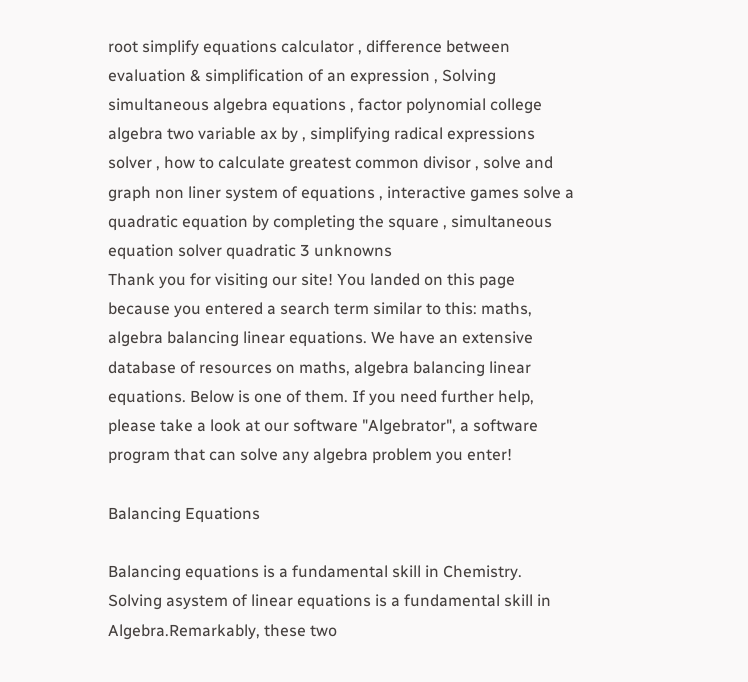root simplify equations calculator , difference between evaluation & simplification of an expression , Solving simultaneous algebra equations , factor polynomial college algebra two variable ax by , simplifying radical expressions solver , how to calculate greatest common divisor , solve and graph non liner system of equations , interactive games solve a quadratic equation by completing the square , simultaneous equation solver quadratic 3 unknowns
Thank you for visiting our site! You landed on this page because you entered a search term similar to this: maths, algebra balancing linear equations. We have an extensive database of resources on maths, algebra balancing linear equations. Below is one of them. If you need further help, please take a look at our software "Algebrator", a software program that can solve any algebra problem you enter!

Balancing Equations

Balancing equations is a fundamental skill in Chemistry. Solving asystem of linear equations is a fundamental skill in Algebra.Remarkably, these two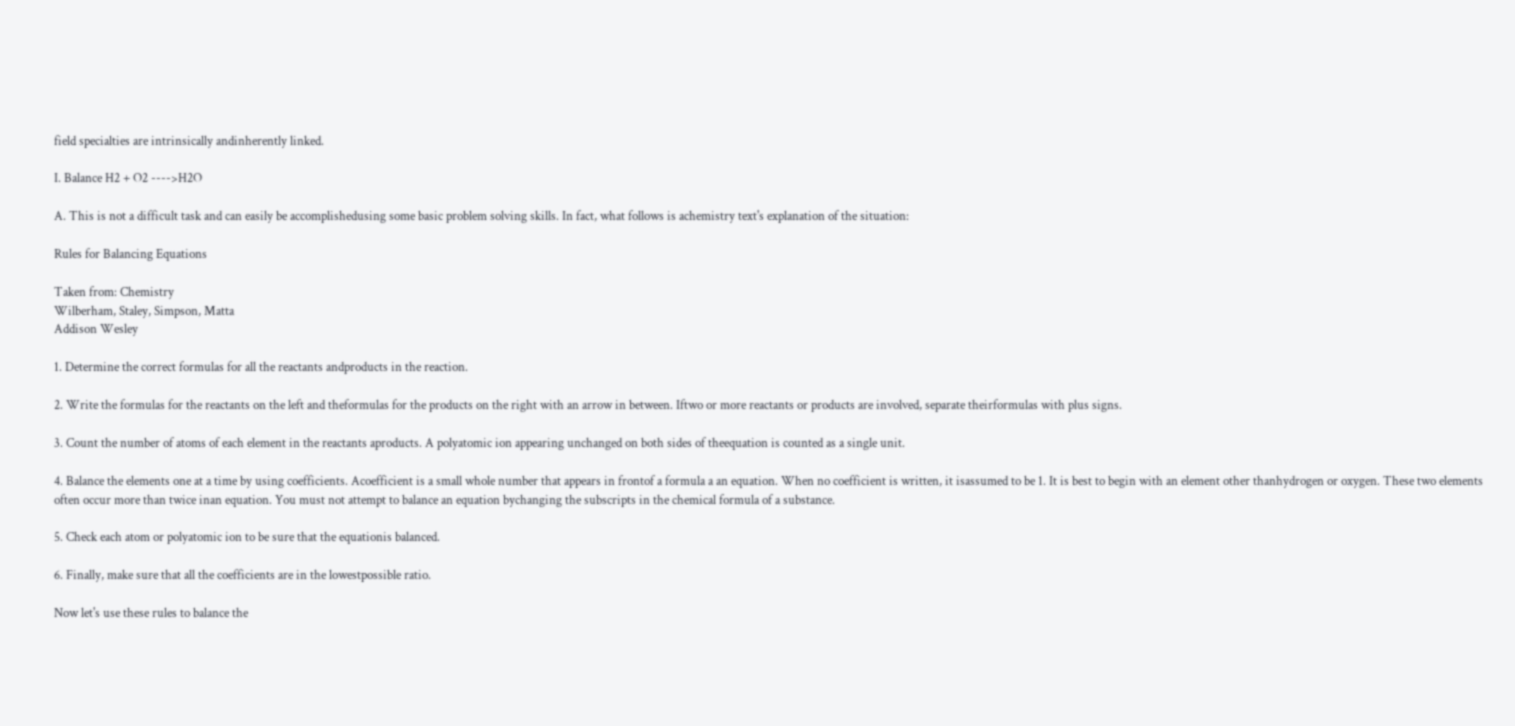field specialties are intrinsically andinherently linked.

I. Balance H2 + O2 ---->H2O

A. This is not a difficult task and can easily be accomplishedusing some basic problem solving skills. In fact, what follows is achemistry text's explanation of the situation:

Rules for Balancing Equations

Taken from: Chemistry
Wilberham, Staley, Simpson, Matta
Addison Wesley

1. Determine the correct formulas for all the reactants andproducts in the reaction.

2. Write the formulas for the reactants on the left and theformulas for the products on the right with an arrow in between. Iftwo or more reactants or products are involved, separate theirformulas with plus signs.

3. Count the number of atoms of each element in the reactants aproducts. A polyatomic ion appearing unchanged on both sides of theequation is counted as a single unit.

4. Balance the elements one at a time by using coefficients. Acoefficient is a small whole number that appears in frontof a formula a an equation. When no coefficient is written, it isassumed to be 1. It is best to begin with an element other thanhydrogen or oxygen. These two elements often occur more than twice inan equation. You must not attempt to balance an equation bychanging the subscripts in the chemical formula of a substance.

5. Check each atom or polyatomic ion to be sure that the equationis balanced.

6. Finally, make sure that all the coefficients are in the lowestpossible ratio.

Now let's use these rules to balance the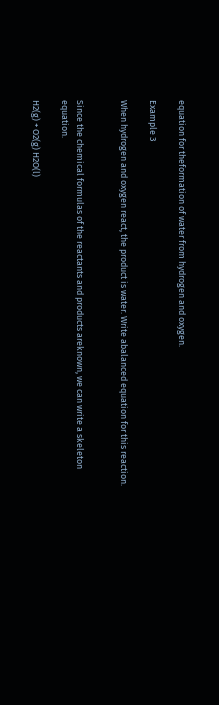equation for theformation of water from hydrogen and oxygen.

Example 3

When hydrogen and oxygen react, the product is water. Write abalanced equation for this reaction.


Since the chemical formulas of the reactants and products areknown, we can write a skeleton equation.

H2(g) + O2(g) H2O(l)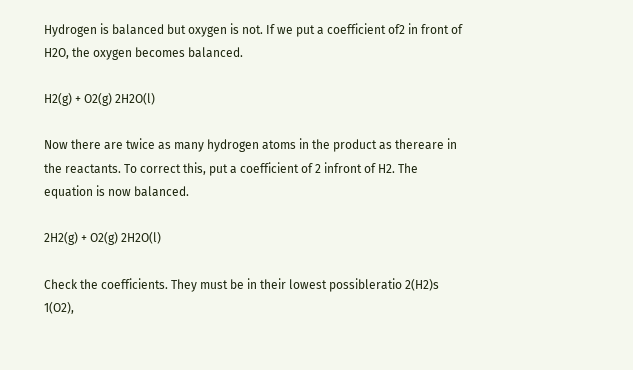Hydrogen is balanced but oxygen is not. If we put a coefficient of2 in front of H2O, the oxygen becomes balanced.

H2(g) + O2(g) 2H2O(l)

Now there are twice as many hydrogen atoms in the product as thereare in the reactants. To correct this, put a coefficient of 2 infront of H2. The equation is now balanced.

2H2(g) + O2(g) 2H2O(l)

Check the coefficients. They must be in their lowest possibleratio 2(H2)s 1(O2),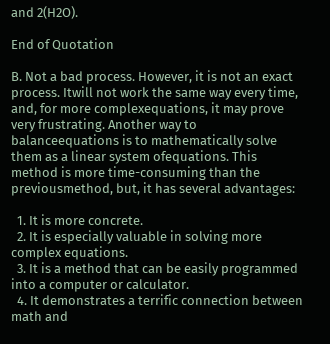and 2(H2O).

End of Quotation

B. Not a bad process. However, it is not an exact process. Itwill not work the same way every time, and, for more complexequations, it may prove very frustrating. Another way to balanceequations is to mathematically solve them as a linear system ofequations. This method is more time-consuming than the previousmethod, but, it has several advantages:

  1. It is more concrete.
  2. It is especially valuable in solving more complex equations.
  3. It is a method that can be easily programmed into a computer or calculator.
  4. It demonstrates a terrific connection between math and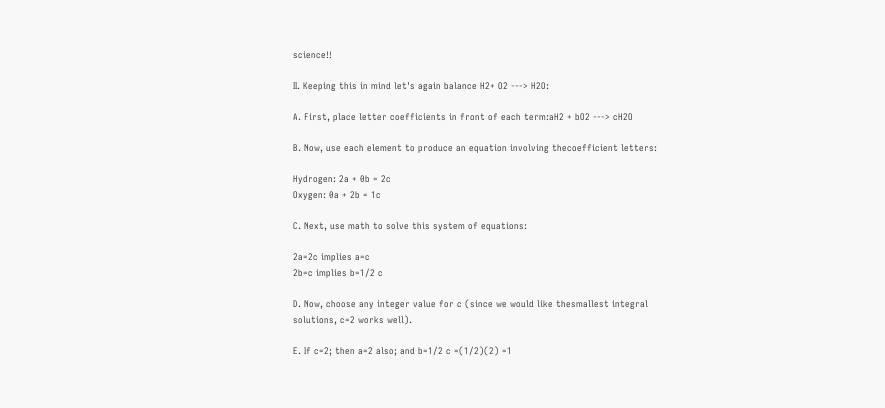science!!

II. Keeping this in mind let's again balance H2+ O2 ---> H2O:

A. First, place letter coefficients in front of each term:aH2 + bO2 ---> cH2O

B. Now, use each element to produce an equation involving thecoefficient letters:

Hydrogen: 2a + 0b = 2c
Oxygen: 0a + 2b = 1c

C. Next, use math to solve this system of equations:

2a=2c implies a=c
2b=c implies b=1/2 c

D. Now, choose any integer value for c (since we would like thesmallest integral solutions, c=2 works well).

E. If c=2; then a=2 also; and b=1/2 c =(1/2)(2) =1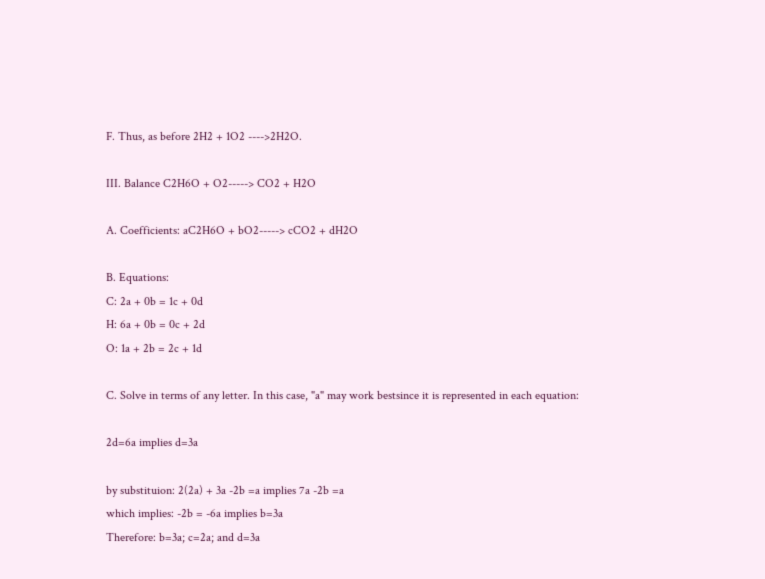F. Thus, as before 2H2 + 1O2 ---->2H2O.

III. Balance C2H6O + O2-----> CO2 + H2O

A. Coefficients: aC2H6O + bO2-----> cCO2 + dH2O

B. Equations:
C: 2a + 0b = 1c + 0d
H: 6a + 0b = 0c + 2d
O: 1a + 2b = 2c + 1d

C. Solve in terms of any letter. In this case, "a" may work bestsince it is represented in each equation:

2d=6a implies d=3a

by substituion: 2(2a) + 3a -2b =a implies 7a -2b =a
which implies: -2b = -6a implies b=3a
Therefore: b=3a; c=2a; and d=3a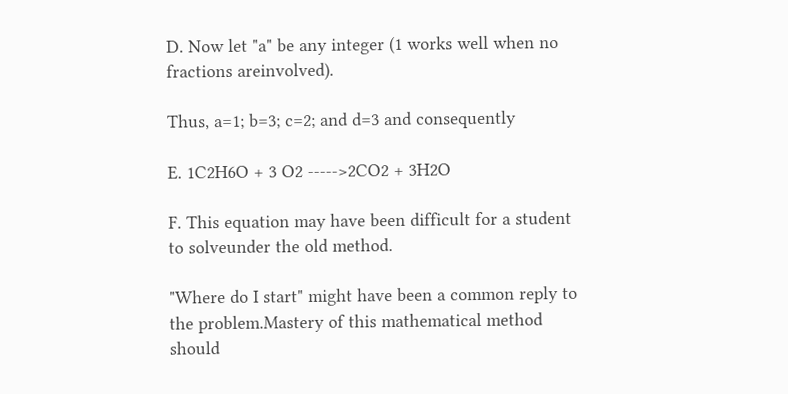D. Now let "a" be any integer (1 works well when no fractions areinvolved).

Thus, a=1; b=3; c=2; and d=3 and consequently

E. 1C2H6O + 3 O2 ----->2CO2 + 3H2O

F. This equation may have been difficult for a student to solveunder the old method.

"Where do I start" might have been a common reply to the problem.Mastery of this mathematical method should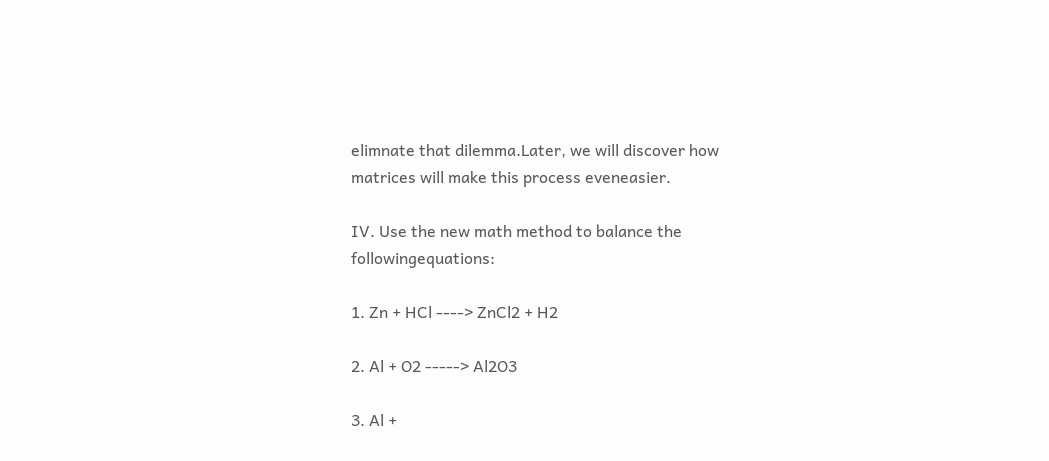elimnate that dilemma.Later, we will discover how matrices will make this process eveneasier.

IV. Use the new math method to balance the followingequations:

1. Zn + HCl ----> ZnCl2 + H2

2. Al + O2 -----> Al2O3

3. Al +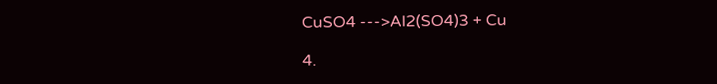CuSO4 --->Al2(SO4)3 + Cu

4.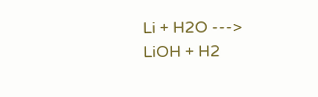Li + H2O ---> LiOH + H2